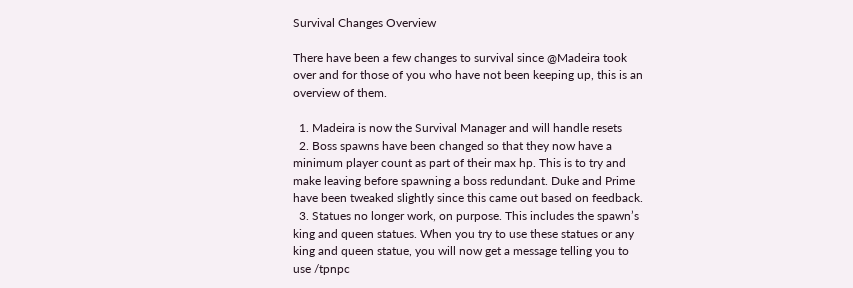Survival Changes Overview

There have been a few changes to survival since @Madeira took over and for those of you who have not been keeping up, this is an overview of them.

  1. Madeira is now the Survival Manager and will handle resets
  2. Boss spawns have been changed so that they now have a minimum player count as part of their max hp. This is to try and make leaving before spawning a boss redundant. Duke and Prime have been tweaked slightly since this came out based on feedback.
  3. Statues no longer work, on purpose. This includes the spawn’s king and queen statues. When you try to use these statues or any king and queen statue, you will now get a message telling you to use /tpnpc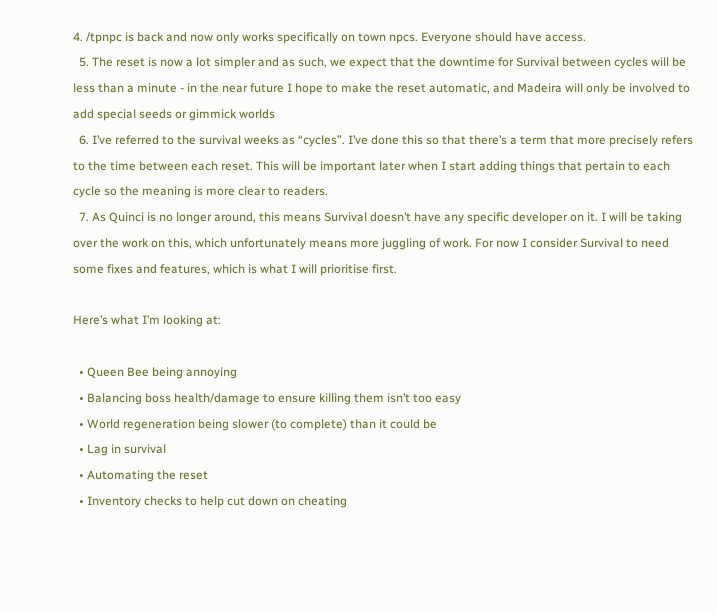4. /tpnpc is back and now only works specifically on town npcs. Everyone should have access.
  5. The reset is now a lot simpler and as such, we expect that the downtime for Survival between cycles will be less than a minute - in the near future I hope to make the reset automatic, and Madeira will only be involved to add special seeds or gimmick worlds
  6. I’ve referred to the survival weeks as “cycles”. I’ve done this so that there’s a term that more precisely refers to the time between each reset. This will be important later when I start adding things that pertain to each cycle so the meaning is more clear to readers.
  7. As Quinci is no longer around, this means Survival doesn’t have any specific developer on it. I will be taking over the work on this, which unfortunately means more juggling of work. For now I consider Survival to need some fixes and features, which is what I will prioritise first.

Here’s what I’m looking at:

  • Queen Bee being annoying
  • Balancing boss health/damage to ensure killing them isn’t too easy
  • World regeneration being slower (to complete) than it could be
  • Lag in survival
  • Automating the reset
  • Inventory checks to help cut down on cheating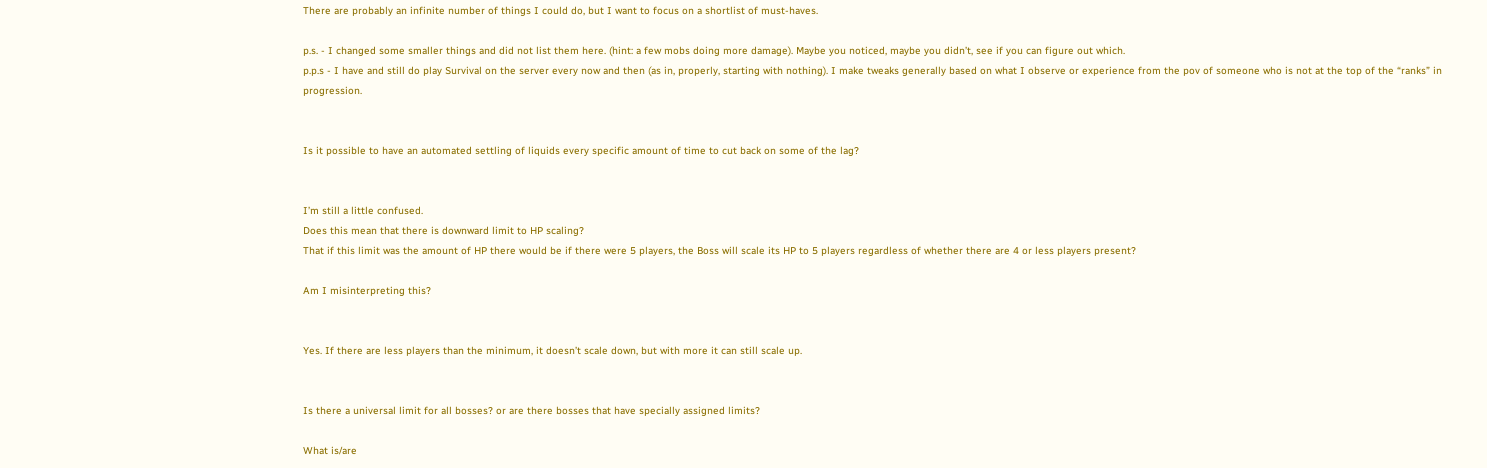There are probably an infinite number of things I could do, but I want to focus on a shortlist of must-haves.

p.s. - I changed some smaller things and did not list them here. (hint: a few mobs doing more damage). Maybe you noticed, maybe you didn’t, see if you can figure out which.
p.p.s - I have and still do play Survival on the server every now and then (as in, properly, starting with nothing). I make tweaks generally based on what I observe or experience from the pov of someone who is not at the top of the “ranks” in progression.


Is it possible to have an automated settling of liquids every specific amount of time to cut back on some of the lag?


I’m still a little confused.
Does this mean that there is downward limit to HP scaling?
That if this limit was the amount of HP there would be if there were 5 players, the Boss will scale its HP to 5 players regardless of whether there are 4 or less players present?

Am I misinterpreting this?


Yes. If there are less players than the minimum, it doesn’t scale down, but with more it can still scale up.


Is there a universal limit for all bosses? or are there bosses that have specially assigned limits?

What is/are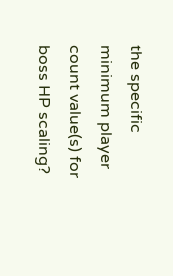the specific minimum player count value(s) for boss HP scaling?